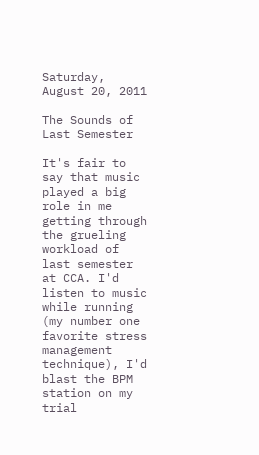Saturday, August 20, 2011

The Sounds of Last Semester

It's fair to say that music played a big role in me getting through the grueling workload of last semester at CCA. I'd listen to music while running (my number one favorite stress management technique), I'd blast the BPM station on my trial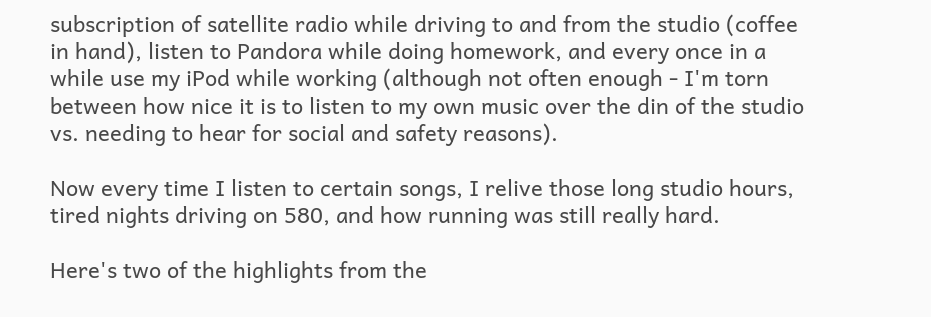subscription of satellite radio while driving to and from the studio (coffee in hand), listen to Pandora while doing homework, and every once in a while use my iPod while working (although not often enough - I'm torn between how nice it is to listen to my own music over the din of the studio vs. needing to hear for social and safety reasons).

Now every time I listen to certain songs, I relive those long studio hours, tired nights driving on 580, and how running was still really hard.

Here's two of the highlights from the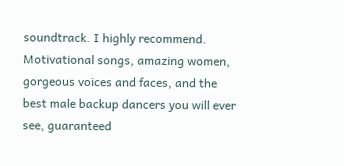soundtrack. I highly recommend. Motivational songs, amazing women, gorgeous voices and faces, and the best male backup dancers you will ever see, guaranteed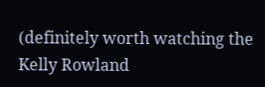(definitely worth watching the Kelly Rowland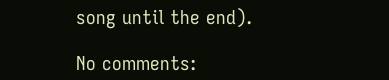song until the end).

No comments: